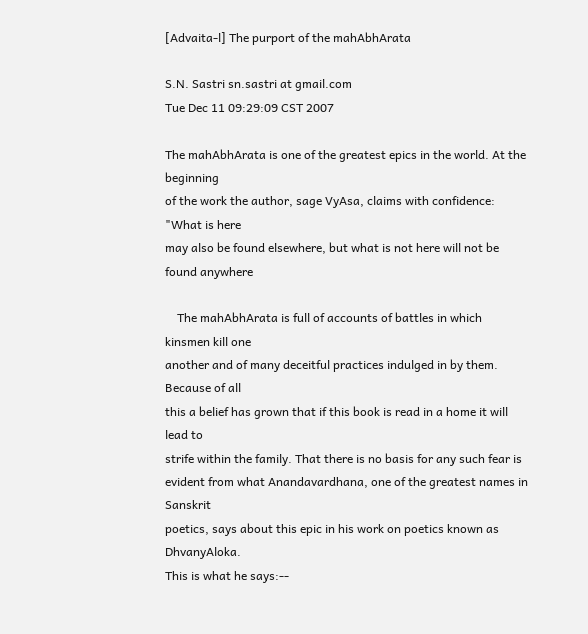[Advaita-l] The purport of the mahAbhArata

S.N. Sastri sn.sastri at gmail.com
Tue Dec 11 09:29:09 CST 2007

The mahAbhArata is one of the greatest epics in the world. At the beginning
of the work the author, sage VyAsa, claims with confidence: "What is here
may also be found elsewhere, but what is not here will not be found anywhere

    The mahAbhArata is full of accounts of battles in which kinsmen kill one
another and of many deceitful practices indulged in by them. Because of all
this a belief has grown that if this book is read in a home it will lead to
strife within the family. That there is no basis for any such fear is
evident from what Anandavardhana, one of the greatest names in Sanskrit
poetics, says about this epic in his work on poetics known as DhvanyAloka.
This is what he says:--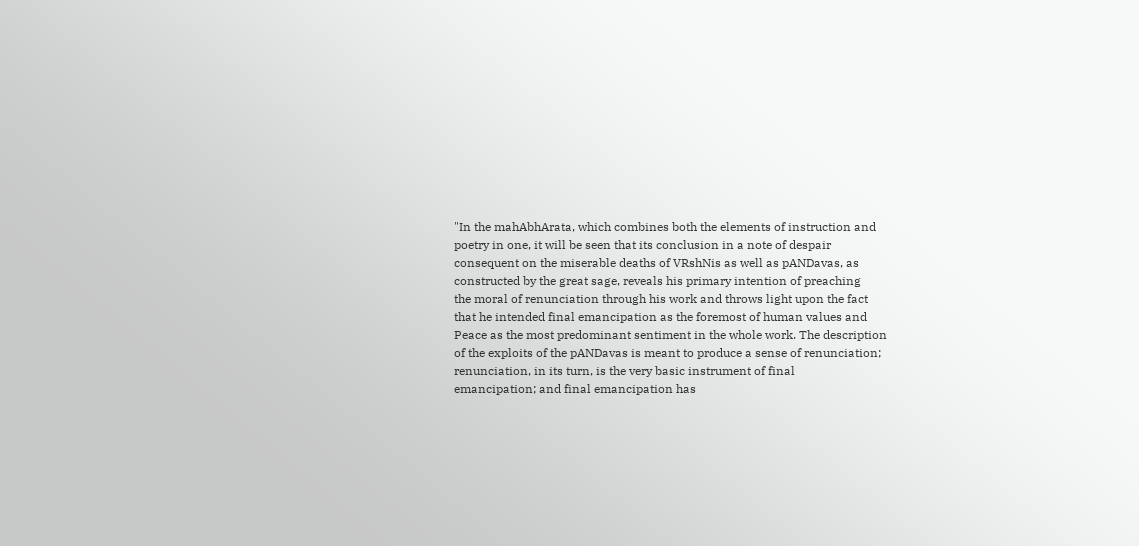"In the mahAbhArata, which combines both the elements of instruction and
poetry in one, it will be seen that its conclusion in a note of despair
consequent on the miserable deaths of VRshNis as well as pANDavas, as
constructed by the great sage, reveals his primary intention of preaching
the moral of renunciation through his work and throws light upon the fact
that he intended final emancipation as the foremost of human values and
Peace as the most predominant sentiment in the whole work. The description
of the exploits of the pANDavas is meant to produce a sense of renunciation;
renunciation, in its turn, is the very basic instrument of final
emancipation; and final emancipation has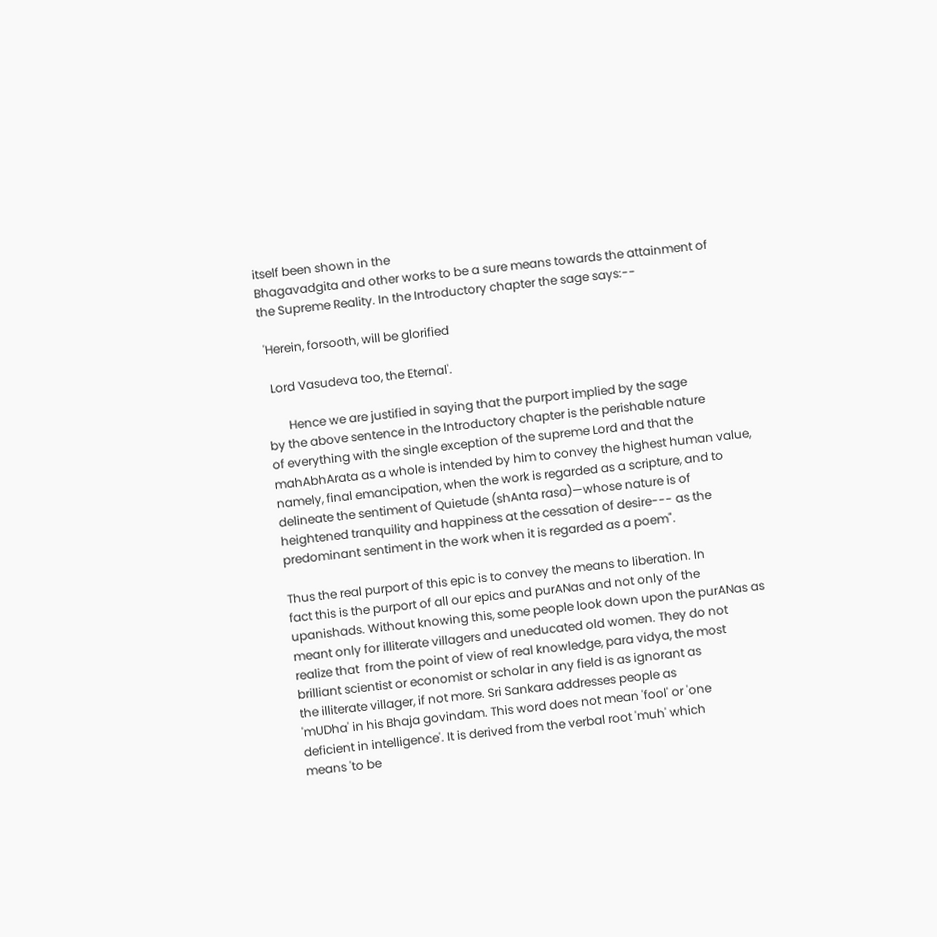itself been shown in the
Bhagavadgita and other works to be a sure means towards the attainment of
the Supreme Reality. In the Introductory chapter the sage says:--

 'Herein, forsooth, will be glorified

  Lord Vasudeva too, the Eternal'.

       Hence we are justified in saying that the purport implied by the sage
by the above sentence in the Introductory chapter is the perishable nature
of everything with the single exception of the supreme Lord and that the
mahAbhArata as a whole is intended by him to convey the highest human value,
namely, final emancipation, when the work is regarded as a scripture, and to
delineate the sentiment of Quietude (shAnta rasa)—whose nature is of
heightened tranquility and happiness at the cessation of desire--- as the
predominant sentiment in the work when it is regarded as a poem".

Thus the real purport of this epic is to convey the means to liberation. In
fact this is the purport of all our epics and purANas and not only of the
upanishads. Without knowing this, some people look down upon the purANas as
meant only for illiterate villagers and uneducated old women. They do not
realize that  from the point of view of real knowledge, para vidya, the most
brilliant scientist or economist or scholar in any field is as ignorant as
the illiterate villager, if not more. Sri Sankara addresses people as
'mUDha' in his Bhaja govindam. This word does not mean 'fool' or 'one
deficient in intelligence'. It is derived from the verbal root 'muh' which
means 'to be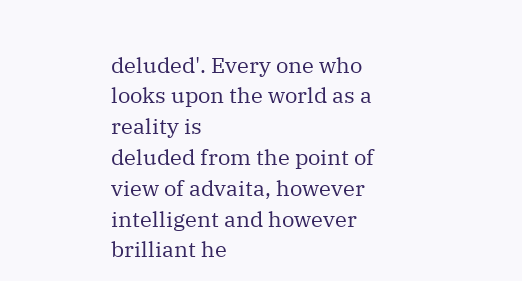deluded'. Every one who looks upon the world as a reality is
deluded from the point of view of advaita, however intelligent and however
brilliant he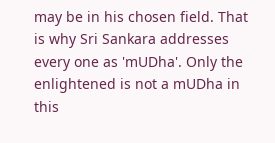may be in his chosen field. That is why Sri Sankara addresses
every one as 'mUDha'. Only the enlightened is not a mUDha in this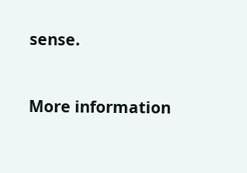sense.


More information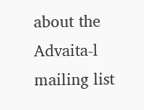about the Advaita-l mailing list